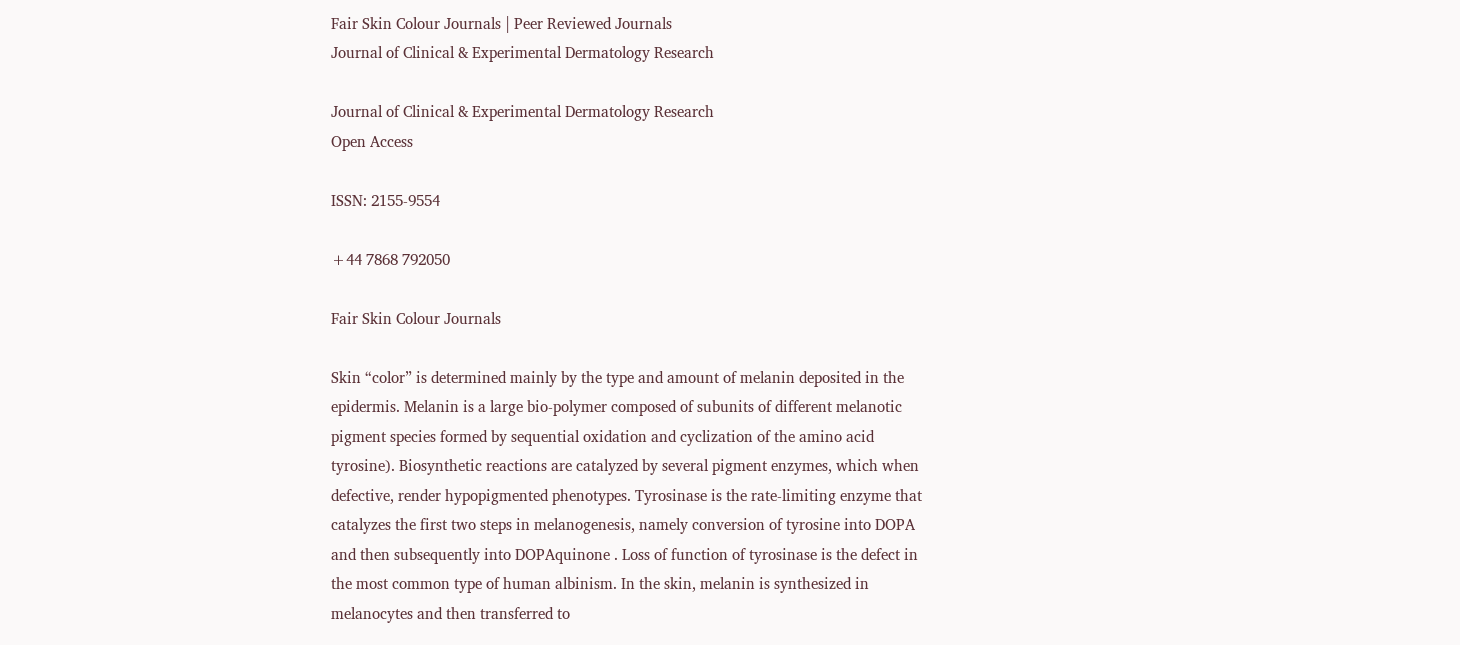Fair Skin Colour Journals | Peer Reviewed Journals
Journal of Clinical & Experimental Dermatology Research

Journal of Clinical & Experimental Dermatology Research
Open Access

ISSN: 2155-9554

+44 7868 792050

Fair Skin Colour Journals

Skin “color” is determined mainly by the type and amount of melanin deposited in the epidermis. Melanin is a large bio-polymer composed of subunits of different melanotic pigment species formed by sequential oxidation and cyclization of the amino acid tyrosine). Biosynthetic reactions are catalyzed by several pigment enzymes, which when defective, render hypopigmented phenotypes. Tyrosinase is the rate-limiting enzyme that catalyzes the first two steps in melanogenesis, namely conversion of tyrosine into DOPA and then subsequently into DOPAquinone . Loss of function of tyrosinase is the defect in the most common type of human albinism. In the skin, melanin is synthesized in melanocytes and then transferred to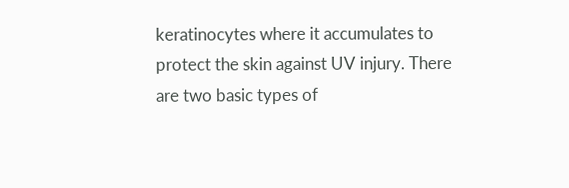keratinocytes where it accumulates to protect the skin against UV injury. There are two basic types of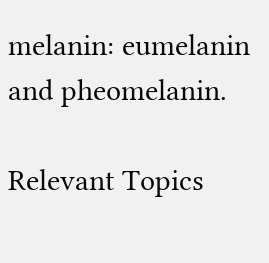melanin: eumelanin and pheomelanin.

Relevant Topics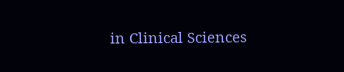in Clinical Sciences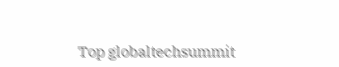Top globaltechsummit